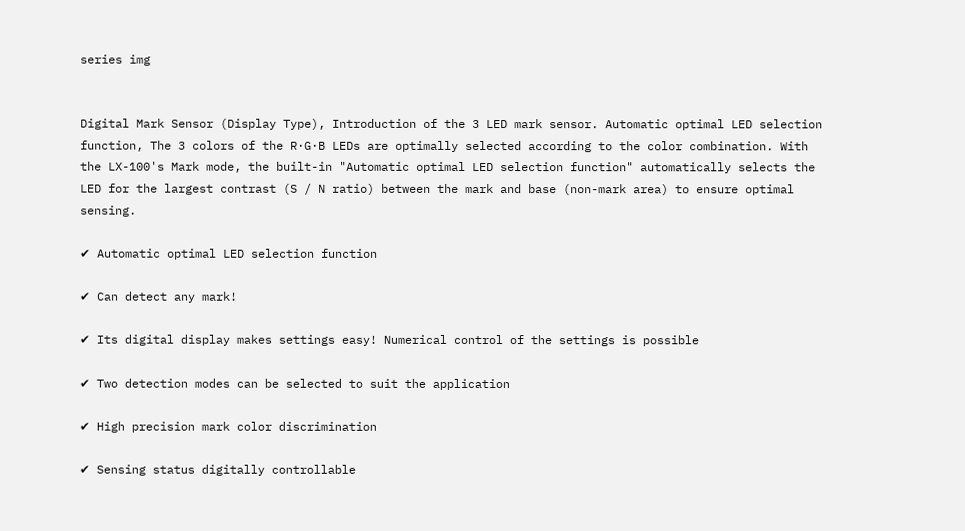series img


Digital Mark Sensor (Display Type), Introduction of the 3 LED mark sensor. Automatic optimal LED selection function, The 3 colors of the R·G·B LEDs are optimally selected according to the color combination. With the LX-100's Mark mode, the built-in "Automatic optimal LED selection function" automatically selects the LED for the largest contrast (S / N ratio) between the mark and base (non-mark area) to ensure optimal sensing.

✔ Automatic optimal LED selection function

✔ Can detect any mark!

✔ Its digital display makes settings easy! Numerical control of the settings is possible

✔ Two detection modes can be selected to suit the application

✔ High precision mark color discrimination

✔ Sensing status digitally controllable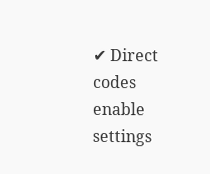✔ Direct codes enable settings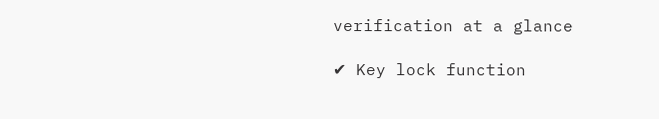verification at a glance

✔ Key lock function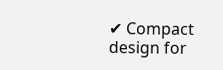✔ Compact design for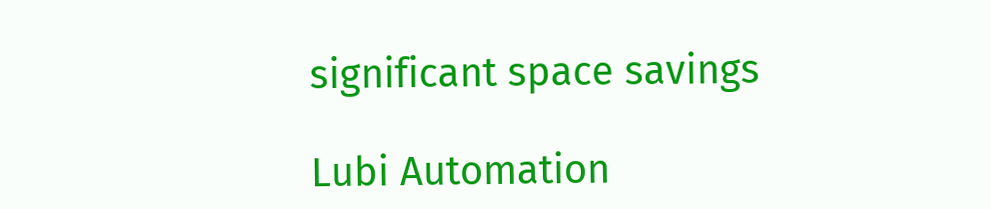significant space savings

Lubi Automation